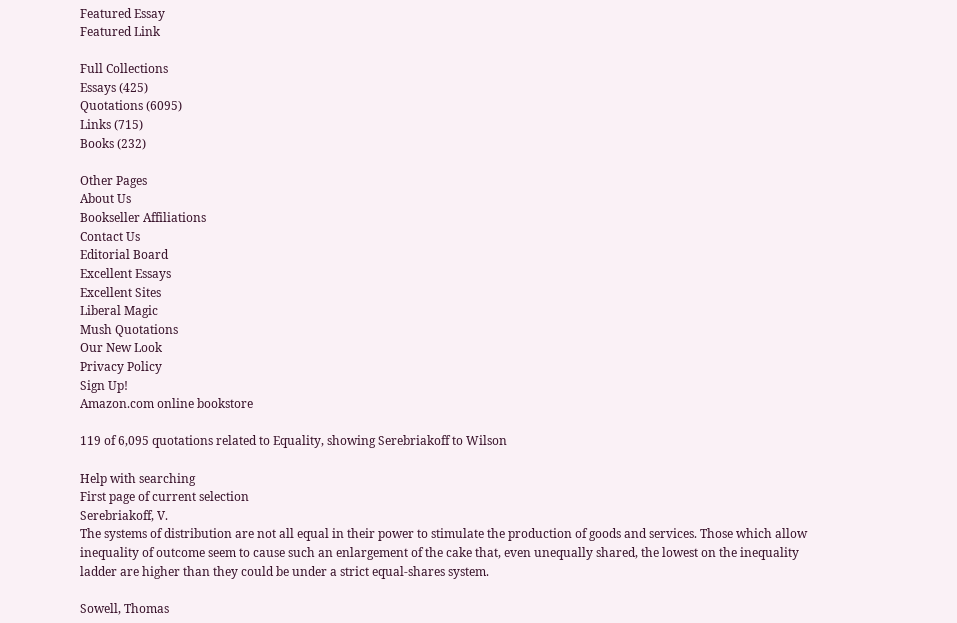Featured Essay
Featured Link

Full Collections
Essays (425)
Quotations (6095)
Links (715)
Books (232)

Other Pages
About Us
Bookseller Affiliations
Contact Us
Editorial Board
Excellent Essays
Excellent Sites
Liberal Magic
Mush Quotations
Our New Look
Privacy Policy
Sign Up!
Amazon.com online bookstore

119 of 6,095 quotations related to Equality, showing Serebriakoff to Wilson

Help with searching
First page of current selection
Serebriakoff, V.
The systems of distribution are not all equal in their power to stimulate the production of goods and services. Those which allow inequality of outcome seem to cause such an enlargement of the cake that, even unequally shared, the lowest on the inequality ladder are higher than they could be under a strict equal-shares system.

Sowell, Thomas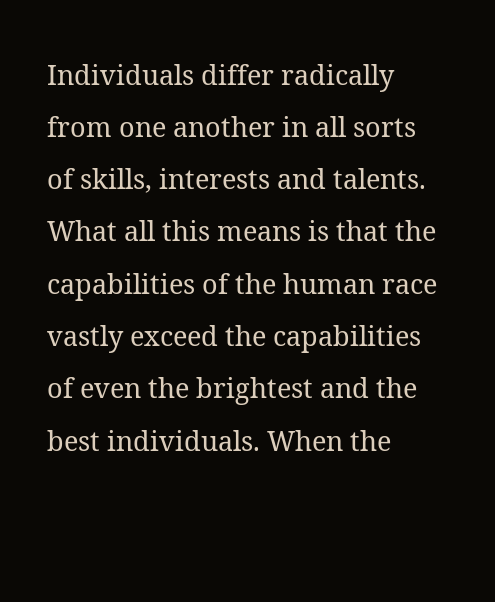Individuals differ radically from one another in all sorts of skills, interests and talents. What all this means is that the capabilities of the human race vastly exceed the capabilities of even the brightest and the best individuals. When the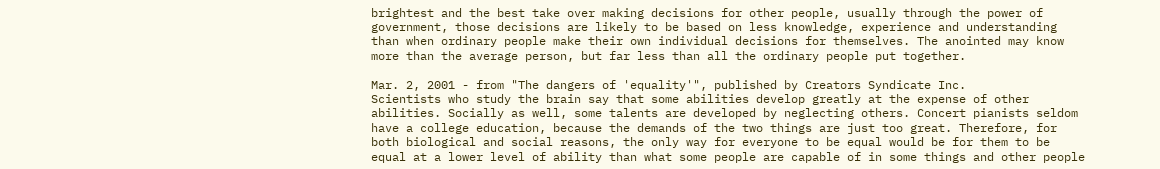brightest and the best take over making decisions for other people, usually through the power of government, those decisions are likely to be based on less knowledge, experience and understanding than when ordinary people make their own individual decisions for themselves. The anointed may know more than the average person, but far less than all the ordinary people put together.

Mar. 2, 2001 - from "The dangers of 'equality'", published by Creators Syndicate Inc.
Scientists who study the brain say that some abilities develop greatly at the expense of other abilities. Socially as well, some talents are developed by neglecting others. Concert pianists seldom have a college education, because the demands of the two things are just too great. Therefore, for both biological and social reasons, the only way for everyone to be equal would be for them to be equal at a lower level of ability than what some people are capable of in some things and other people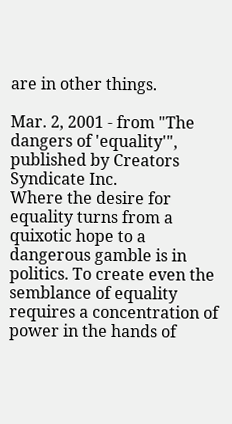are in other things.

Mar. 2, 2001 - from "The dangers of 'equality'", published by Creators Syndicate Inc.
Where the desire for equality turns from a quixotic hope to a dangerous gamble is in politics. To create even the semblance of equality requires a concentration of power in the hands of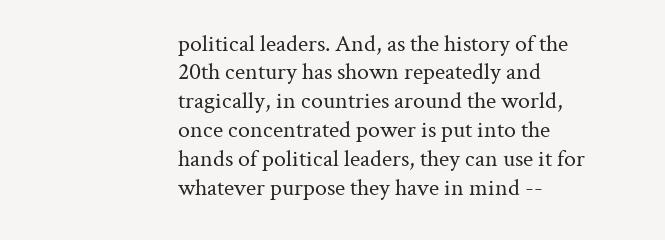political leaders. And, as the history of the 20th century has shown repeatedly and tragically, in countries around the world, once concentrated power is put into the hands of political leaders, they can use it for whatever purpose they have in mind --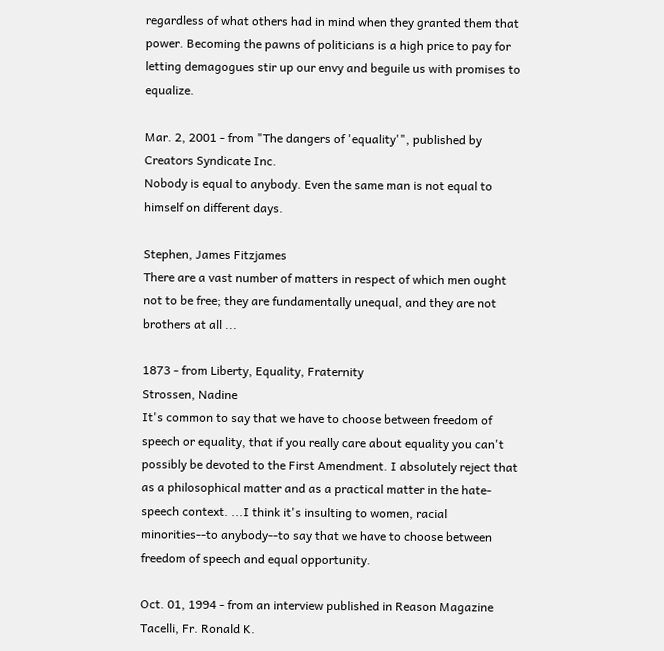regardless of what others had in mind when they granted them that power. Becoming the pawns of politicians is a high price to pay for letting demagogues stir up our envy and beguile us with promises to equalize.

Mar. 2, 2001 - from "The dangers of 'equality'", published by Creators Syndicate Inc.
Nobody is equal to anybody. Even the same man is not equal to himself on different days.

Stephen, James Fitzjames
There are a vast number of matters in respect of which men ought not to be free; they are fundamentally unequal, and they are not brothers at all ...

1873 - from Liberty, Equality, Fraternity
Strossen, Nadine
It's common to say that we have to choose between freedom of speech or equality, that if you really care about equality you can't possibly be devoted to the First Amendment. I absolutely reject that as a philosophical matter and as a practical matter in the hate-speech context. ...I think it's insulting to women, racial minorities--to anybody--to say that we have to choose between freedom of speech and equal opportunity.

Oct. 01, 1994 - from an interview published in Reason Magazine
Tacelli, Fr. Ronald K.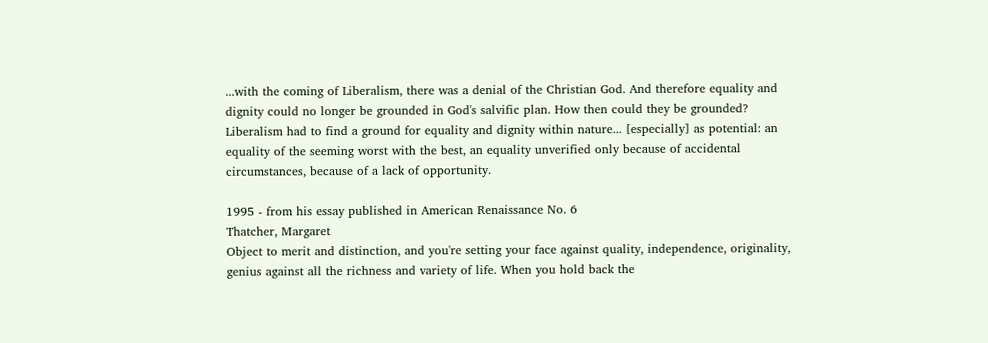...with the coming of Liberalism, there was a denial of the Christian God. And therefore equality and dignity could no longer be grounded in God's salvific plan. How then could they be grounded? Liberalism had to find a ground for equality and dignity within nature... [especially] as potential: an equality of the seeming worst with the best, an equality unverified only because of accidental circumstances, because of a lack of opportunity.

1995 - from his essay published in American Renaissance No. 6
Thatcher, Margaret
Object to merit and distinction, and you're setting your face against quality, independence, originality, genius against all the richness and variety of life. When you hold back the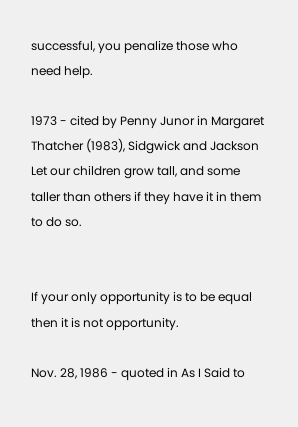successful, you penalize those who need help.

1973 - cited by Penny Junor in Margaret Thatcher (1983), Sidgwick and Jackson
Let our children grow tall, and some taller than others if they have it in them to do so.


If your only opportunity is to be equal then it is not opportunity.

Nov. 28, 1986 - quoted in As I Said to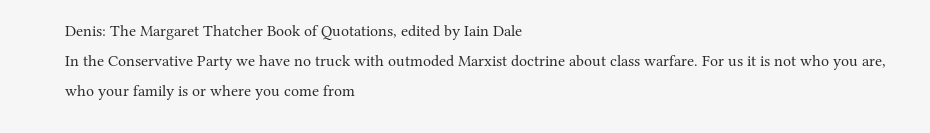Denis: The Margaret Thatcher Book of Quotations, edited by Iain Dale
In the Conservative Party we have no truck with outmoded Marxist doctrine about class warfare. For us it is not who you are, who your family is or where you come from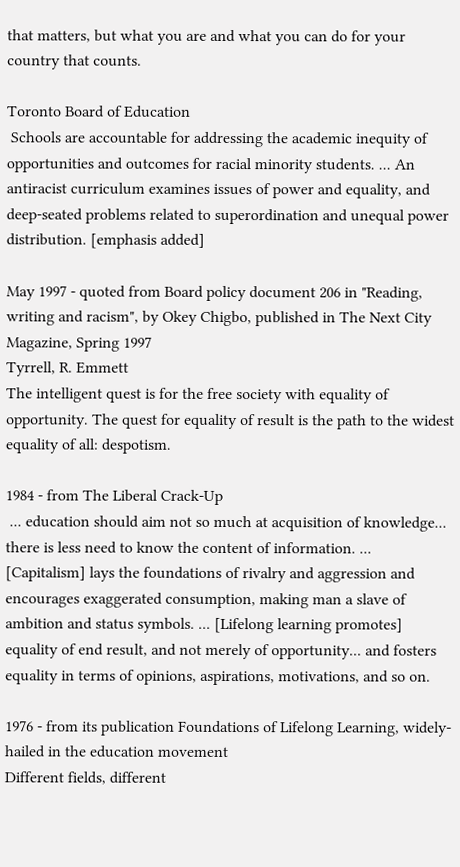that matters, but what you are and what you can do for your country that counts.

Toronto Board of Education
 Schools are accountable for addressing the academic inequity of opportunities and outcomes for racial minority students. ... An antiracist curriculum examines issues of power and equality, and deep-seated problems related to superordination and unequal power distribution. [emphasis added]

May 1997 - quoted from Board policy document 206 in "Reading, writing and racism", by Okey Chigbo, published in The Next City Magazine, Spring 1997
Tyrrell, R. Emmett
The intelligent quest is for the free society with equality of opportunity. The quest for equality of result is the path to the widest equality of all: despotism.

1984 - from The Liberal Crack-Up
 ... education should aim not so much at acquisition of knowledge... there is less need to know the content of information. ... [Capitalism] lays the foundations of rivalry and aggression and encourages exaggerated consumption, making man a slave of ambition and status symbols. ... [Lifelong learning promotes] equality of end result, and not merely of opportunity... and fosters equality in terms of opinions, aspirations, motivations, and so on.

1976 - from its publication Foundations of Lifelong Learning, widely-hailed in the education movement
Different fields, different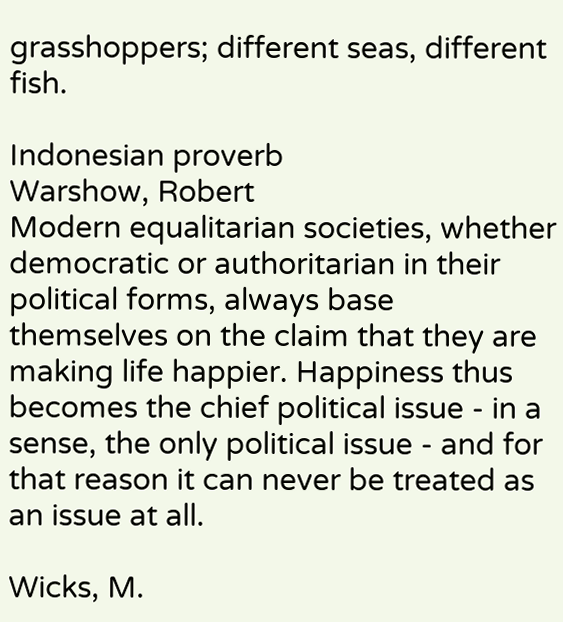grasshoppers; different seas, different fish.

Indonesian proverb
Warshow, Robert
Modern equalitarian societies, whether democratic or authoritarian in their political forms, always base themselves on the claim that they are making life happier. Happiness thus becomes the chief political issue - in a sense, the only political issue - and for that reason it can never be treated as an issue at all.

Wicks, M.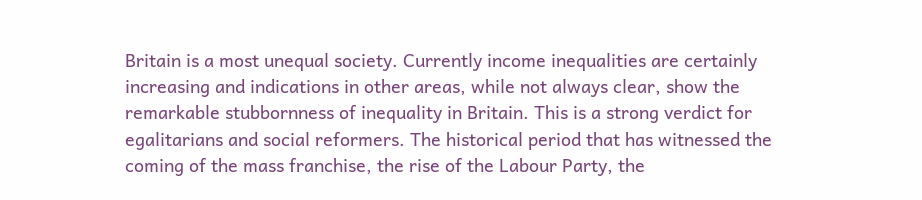Britain is a most unequal society. Currently income inequalities are certainly increasing and indications in other areas, while not always clear, show the remarkable stubbornness of inequality in Britain. This is a strong verdict for egalitarians and social reformers. The historical period that has witnessed the coming of the mass franchise, the rise of the Labour Party, the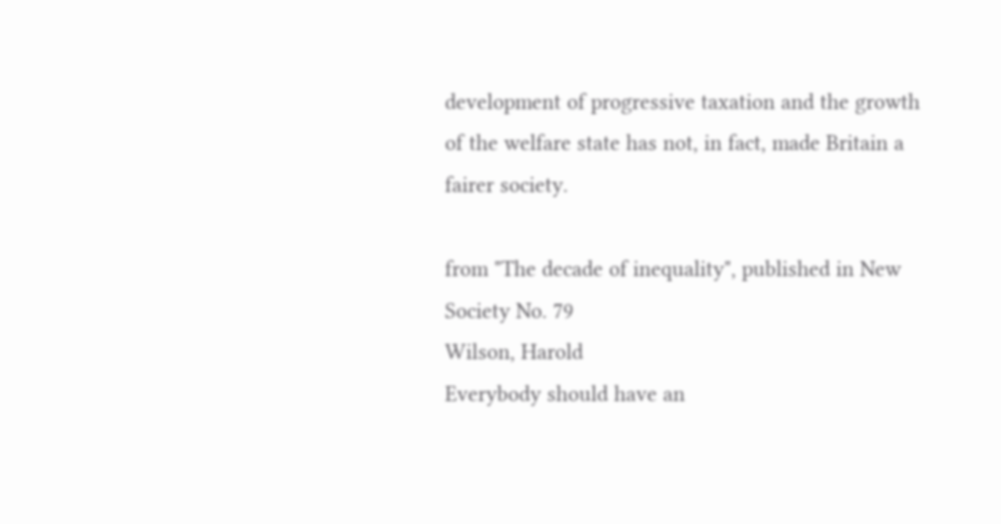development of progressive taxation and the growth of the welfare state has not, in fact, made Britain a fairer society.

from "The decade of inequality", published in New Society No. 79
Wilson, Harold
Everybody should have an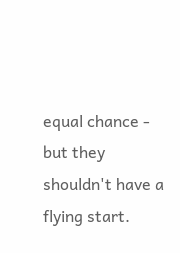equal chance - but they shouldn't have a flying start.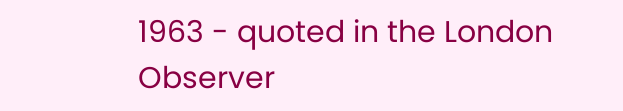1963 - quoted in the London Observer